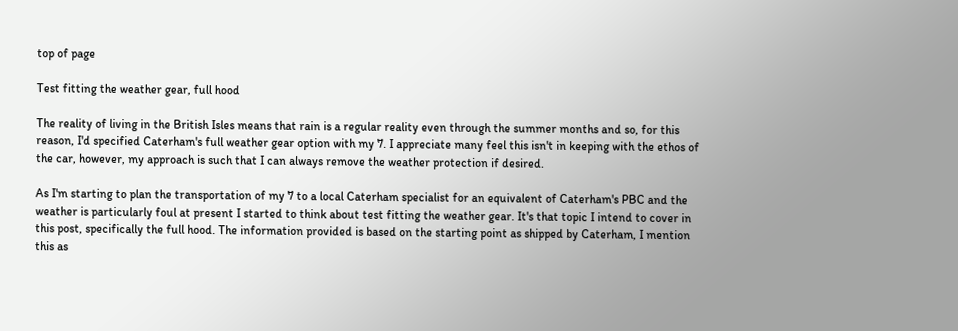top of page

Test fitting the weather gear, full hood

The reality of living in the British Isles means that rain is a regular reality even through the summer months and so, for this reason, I'd specified Caterham's full weather gear option with my 7. I appreciate many feel this isn't in keeping with the ethos of the car, however, my approach is such that I can always remove the weather protection if desired.

As I'm starting to plan the transportation of my 7 to a local Caterham specialist for an equivalent of Caterham's PBC and the weather is particularly foul at present I started to think about test fitting the weather gear. It's that topic I intend to cover in this post, specifically the full hood. The information provided is based on the starting point as shipped by Caterham, I mention this as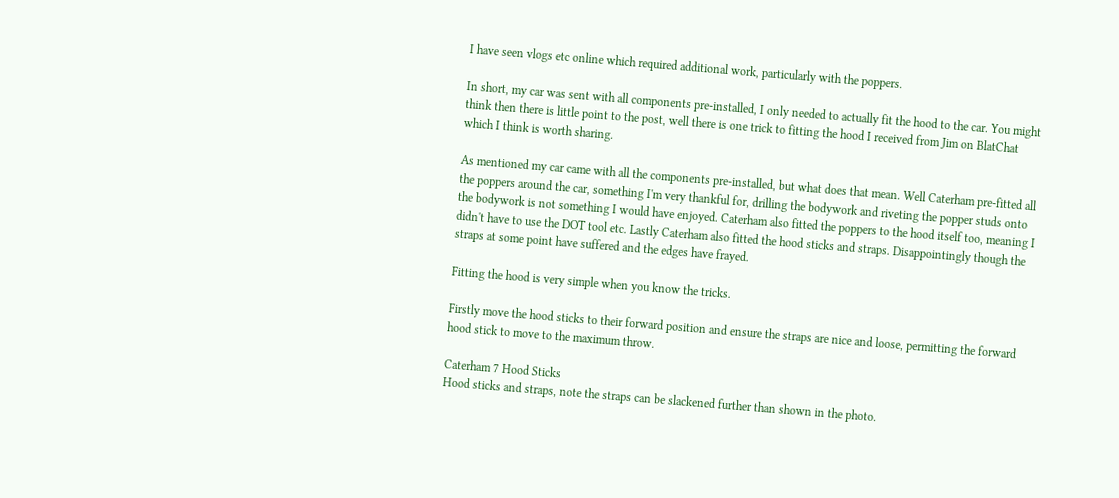I have seen vlogs etc online which required additional work, particularly with the poppers.

In short, my car was sent with all components pre-installed, I only needed to actually fit the hood to the car. You might think then there is little point to the post, well there is one trick to fitting the hood I received from Jim on BlatChat which I think is worth sharing.

As mentioned my car came with all the components pre-installed, but what does that mean. Well Caterham pre-fitted all the poppers around the car, something I'm very thankful for, drilling the bodywork and riveting the popper studs onto the bodywork is not something I would have enjoyed. Caterham also fitted the poppers to the hood itself too, meaning I didn't have to use the DOT tool etc. Lastly Caterham also fitted the hood sticks and straps. Disappointingly though the straps at some point have suffered and the edges have frayed.

Fitting the hood is very simple when you know the tricks.

Firstly move the hood sticks to their forward position and ensure the straps are nice and loose, permitting the forward hood stick to move to the maximum throw.

Caterham 7 Hood Sticks
Hood sticks and straps, note the straps can be slackened further than shown in the photo.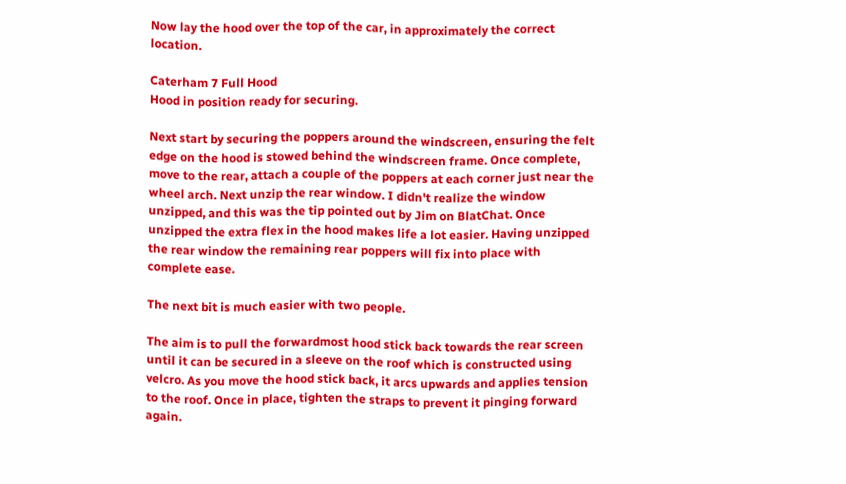Now lay the hood over the top of the car, in approximately the correct location.

Caterham 7 Full Hood
Hood in position ready for securing.

Next start by securing the poppers around the windscreen, ensuring the felt edge on the hood is stowed behind the windscreen frame. Once complete, move to the rear, attach a couple of the poppers at each corner just near the wheel arch. Next unzip the rear window. I didn't realize the window unzipped, and this was the tip pointed out by Jim on BlatChat. Once unzipped the extra flex in the hood makes life a lot easier. Having unzipped the rear window the remaining rear poppers will fix into place with complete ease.

The next bit is much easier with two people.

The aim is to pull the forwardmost hood stick back towards the rear screen until it can be secured in a sleeve on the roof which is constructed using velcro. As you move the hood stick back, it arcs upwards and applies tension to the roof. Once in place, tighten the straps to prevent it pinging forward again.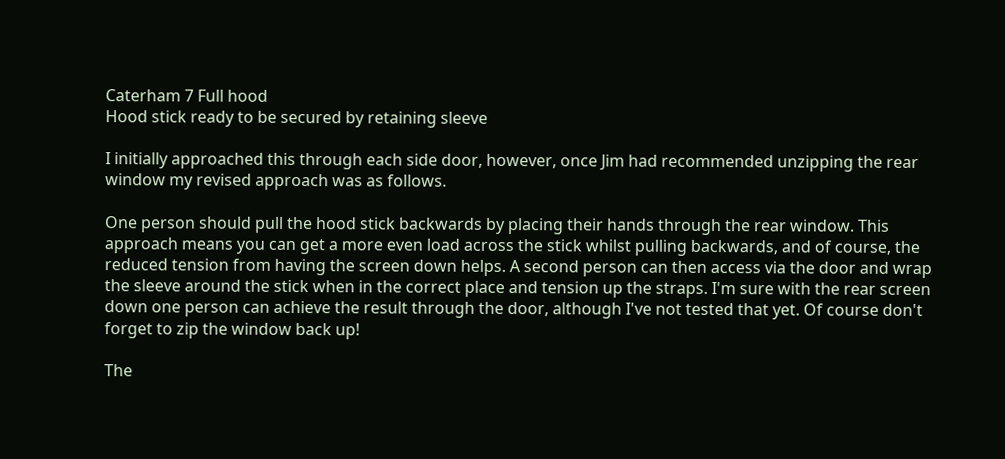Caterham 7 Full hood
Hood stick ready to be secured by retaining sleeve

I initially approached this through each side door, however, once Jim had recommended unzipping the rear window my revised approach was as follows.

One person should pull the hood stick backwards by placing their hands through the rear window. This approach means you can get a more even load across the stick whilst pulling backwards, and of course, the reduced tension from having the screen down helps. A second person can then access via the door and wrap the sleeve around the stick when in the correct place and tension up the straps. I'm sure with the rear screen down one person can achieve the result through the door, although I've not tested that yet. Of course don't forget to zip the window back up!

The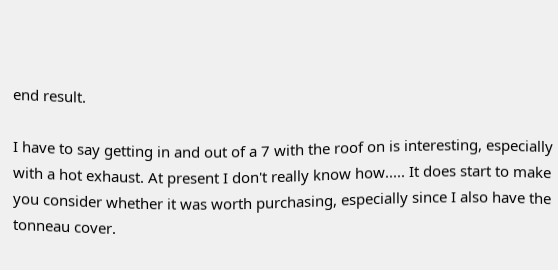end result.

I have to say getting in and out of a 7 with the roof on is interesting, especially with a hot exhaust. At present I don't really know how..... It does start to make you consider whether it was worth purchasing, especially since I also have the tonneau cover.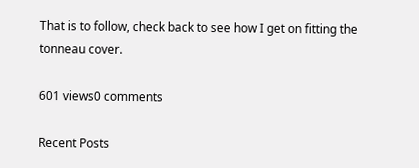That is to follow, check back to see how I get on fitting the tonneau cover.

601 views0 comments

Recent Posts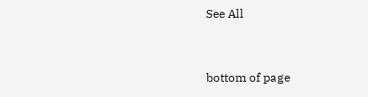See All


bottom of page